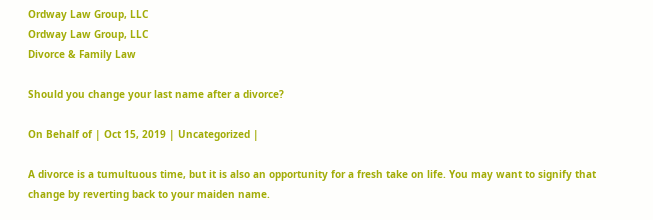Ordway Law Group, LLC
Ordway Law Group, LLC
Divorce & Family Law

Should you change your last name after a divorce?

On Behalf of | Oct 15, 2019 | Uncategorized |

A divorce is a tumultuous time, but it is also an opportunity for a fresh take on life. You may want to signify that change by reverting back to your maiden name.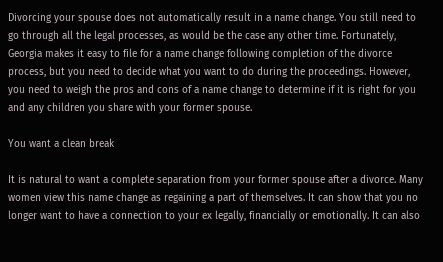Divorcing your spouse does not automatically result in a name change. You still need to go through all the legal processes, as would be the case any other time. Fortunately, Georgia makes it easy to file for a name change following completion of the divorce process, but you need to decide what you want to do during the proceedings. However, you need to weigh the pros and cons of a name change to determine if it is right for you and any children you share with your former spouse.

You want a clean break

It is natural to want a complete separation from your former spouse after a divorce. Many women view this name change as regaining a part of themselves. It can show that you no longer want to have a connection to your ex legally, financially or emotionally. It can also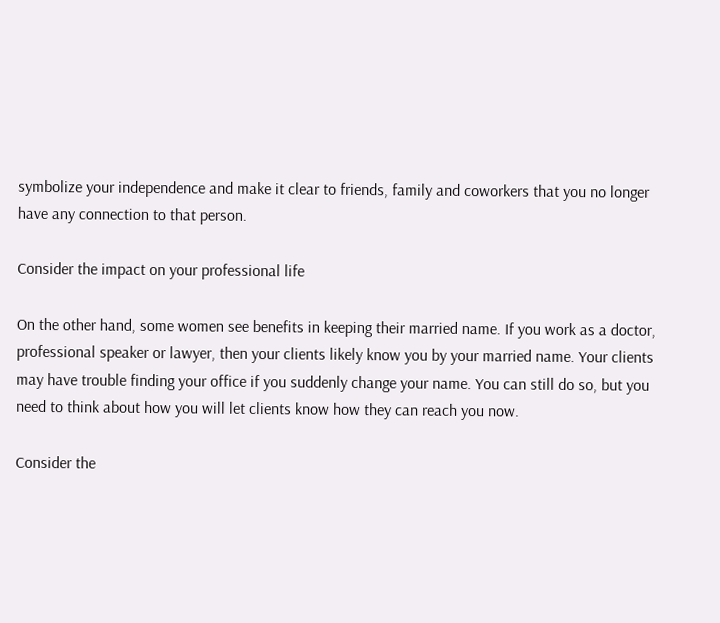symbolize your independence and make it clear to friends, family and coworkers that you no longer have any connection to that person.

Consider the impact on your professional life

On the other hand, some women see benefits in keeping their married name. If you work as a doctor, professional speaker or lawyer, then your clients likely know you by your married name. Your clients may have trouble finding your office if you suddenly change your name. You can still do so, but you need to think about how you will let clients know how they can reach you now.

Consider the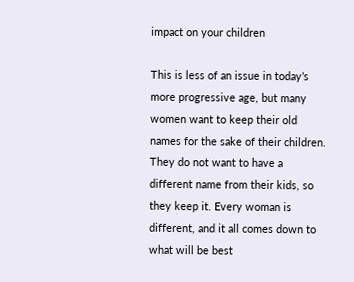impact on your children

This is less of an issue in today’s more progressive age, but many women want to keep their old names for the sake of their children. They do not want to have a different name from their kids, so they keep it. Every woman is different, and it all comes down to what will be best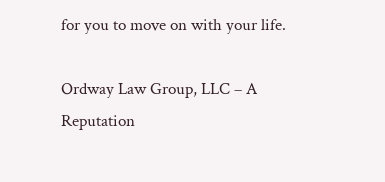for you to move on with your life.

Ordway Law Group, LLC – A Reputation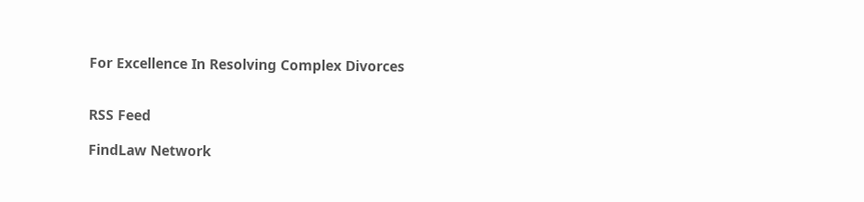For Excellence In Resolving Complex Divorces


RSS Feed

FindLaw Network